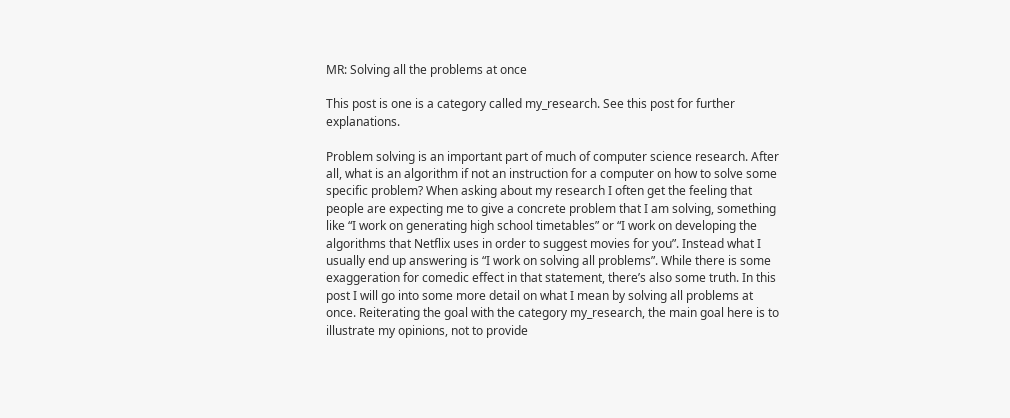MR: Solving all the problems at once

This post is one is a category called my_research. See this post for further explanations.

Problem solving is an important part of much of computer science research. After all, what is an algorithm if not an instruction for a computer on how to solve some specific problem? When asking about my research I often get the feeling that people are expecting me to give a concrete problem that I am solving, something like “I work on generating high school timetables” or “I work on developing the algorithms that Netflix uses in order to suggest movies for you”. Instead what I usually end up answering is “I work on solving all problems”. While there is some exaggeration for comedic effect in that statement, there’s also some truth. In this post I will go into some more detail on what I mean by solving all problems at once. Reiterating the goal with the category my_research, the main goal here is to illustrate my opinions, not to provide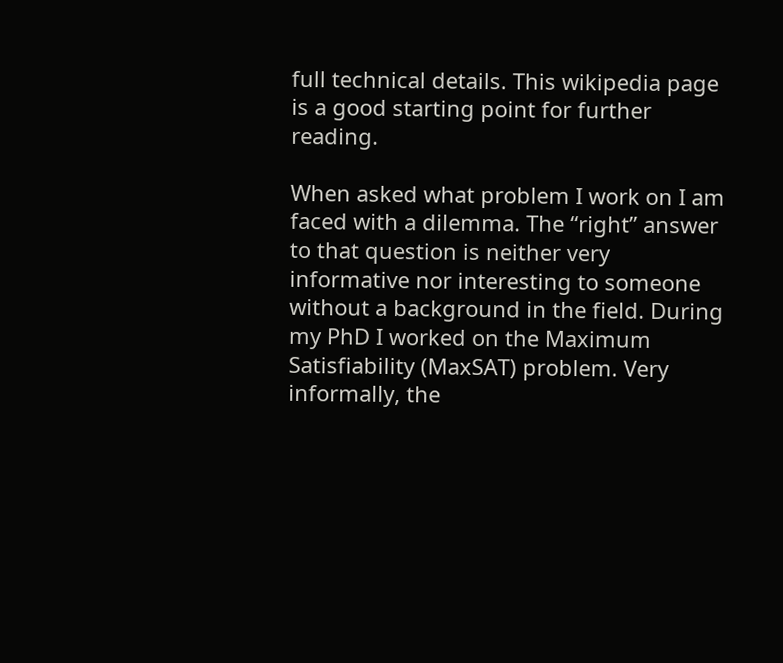full technical details. This wikipedia page is a good starting point for further reading.

When asked what problem I work on I am faced with a dilemma. The “right” answer to that question is neither very informative nor interesting to someone without a background in the field. During my PhD I worked on the Maximum Satisfiability (MaxSAT) problem. Very informally, the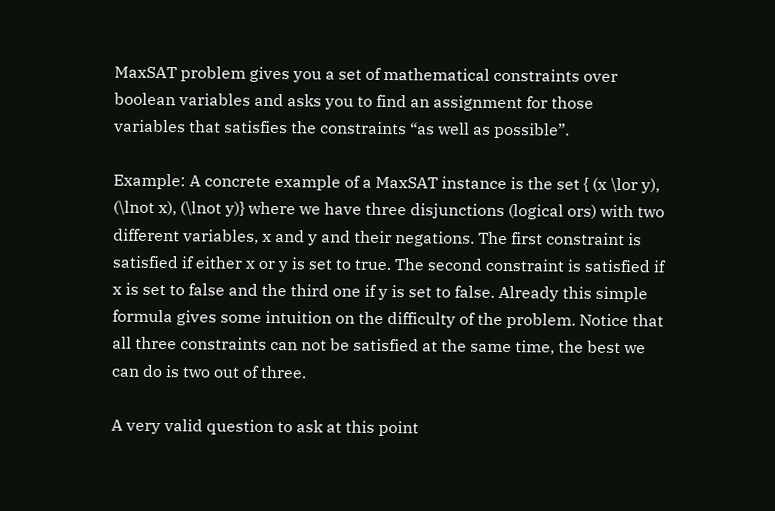MaxSAT problem gives you a set of mathematical constraints over boolean variables and asks you to find an assignment for those variables that satisfies the constraints “as well as possible”.

Example: A concrete example of a MaxSAT instance is the set { (x \lor y), (\lnot x), (\lnot y)} where we have three disjunctions (logical ors) with two different variables, x and y and their negations. The first constraint is satisfied if either x or y is set to true. The second constraint is satisfied if x is set to false and the third one if y is set to false. Already this simple formula gives some intuition on the difficulty of the problem. Notice that all three constraints can not be satisfied at the same time, the best we can do is two out of three.

A very valid question to ask at this point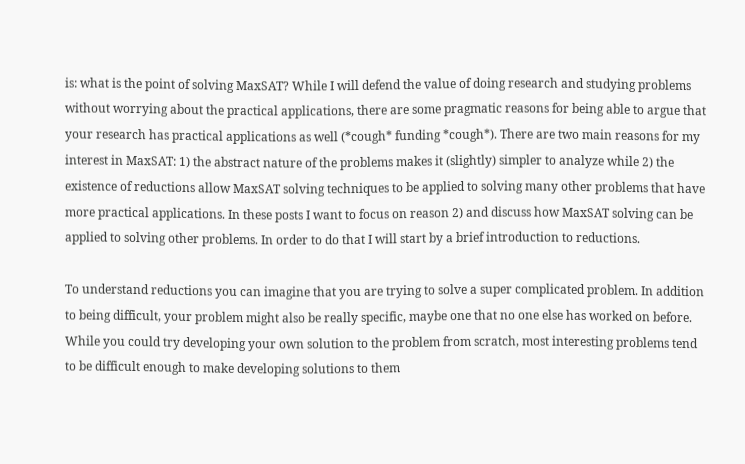is: what is the point of solving MaxSAT? While I will defend the value of doing research and studying problems without worrying about the practical applications, there are some pragmatic reasons for being able to argue that your research has practical applications as well (*cough* funding *cough*). There are two main reasons for my interest in MaxSAT: 1) the abstract nature of the problems makes it (slightly) simpler to analyze while 2) the existence of reductions allow MaxSAT solving techniques to be applied to solving many other problems that have more practical applications. In these posts I want to focus on reason 2) and discuss how MaxSAT solving can be applied to solving other problems. In order to do that I will start by a brief introduction to reductions.

To understand reductions you can imagine that you are trying to solve a super complicated problem. In addition to being difficult, your problem might also be really specific, maybe one that no one else has worked on before. While you could try developing your own solution to the problem from scratch, most interesting problems tend to be difficult enough to make developing solutions to them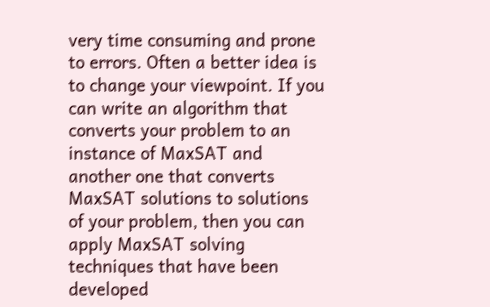very time consuming and prone to errors. Often a better idea is to change your viewpoint. If you can write an algorithm that converts your problem to an instance of MaxSAT and another one that converts MaxSAT solutions to solutions of your problem, then you can apply MaxSAT solving techniques that have been developed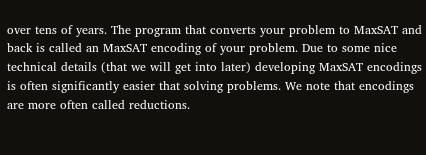over tens of years. The program that converts your problem to MaxSAT and back is called an MaxSAT encoding of your problem. Due to some nice technical details (that we will get into later) developing MaxSAT encodings is often significantly easier that solving problems. We note that encodings are more often called reductions.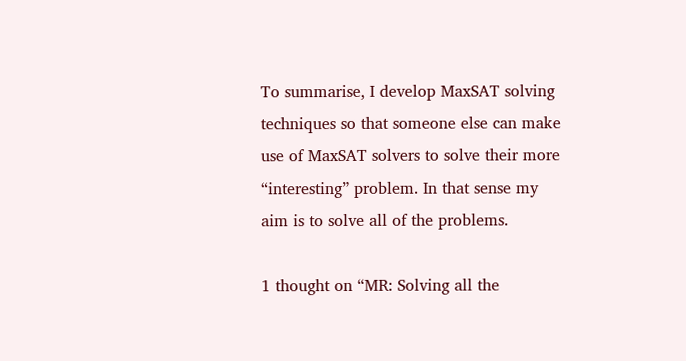To summarise, I develop MaxSAT solving techniques so that someone else can make use of MaxSAT solvers to solve their more “interesting” problem. In that sense my aim is to solve all of the problems.

1 thought on “MR: Solving all the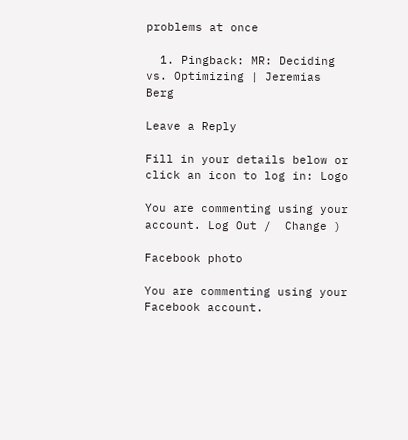problems at once

  1. Pingback: MR: Deciding vs. Optimizing | Jeremias Berg

Leave a Reply

Fill in your details below or click an icon to log in: Logo

You are commenting using your account. Log Out /  Change )

Facebook photo

You are commenting using your Facebook account.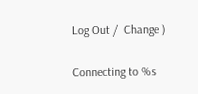Log Out /  Change )

Connecting to %s